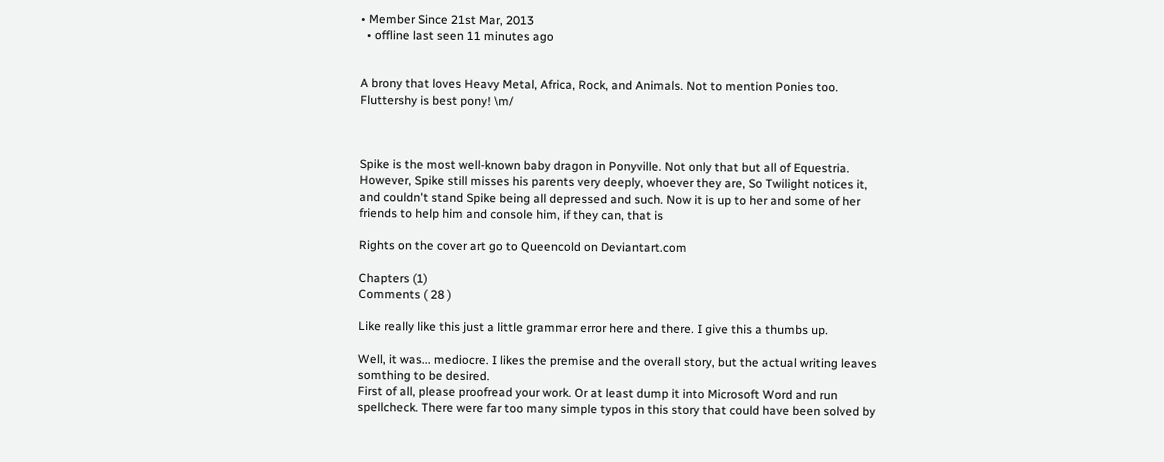• Member Since 21st Mar, 2013
  • offline last seen 11 minutes ago


A brony that loves Heavy Metal, Africa, Rock, and Animals. Not to mention Ponies too. Fluttershy is best pony! \m/



Spike is the most well-known baby dragon in Ponyville. Not only that but all of Equestria. However, Spike still misses his parents very deeply, whoever they are, So Twilight notices it, and couldn't stand Spike being all depressed and such. Now it is up to her and some of her friends to help him and console him, if they can, that is

Rights on the cover art go to Queencold on Deviantart.com

Chapters (1)
Comments ( 28 )

Like really like this just a little grammar error here and there. I give this a thumbs up.

Well, it was... mediocre. I likes the premise and the overall story, but the actual writing leaves somthing to be desired.
First of all, please proofread your work. Or at least dump it into Microsoft Word and run spellcheck. There were far too many simple typos in this story that could have been solved by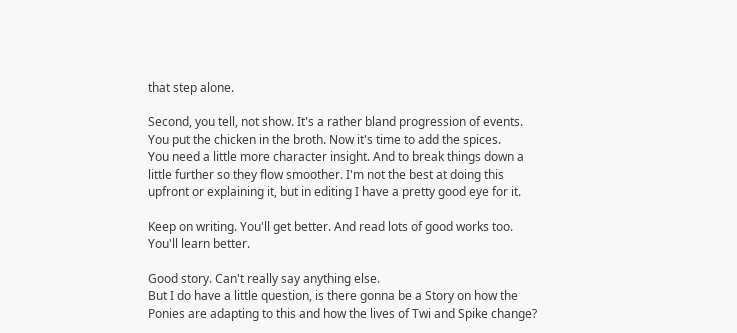that step alone.

Second, you tell, not show. It's a rather bland progression of events. You put the chicken in the broth. Now it's time to add the spices.
You need a little more character insight. And to break things down a little further so they flow smoother. I'm not the best at doing this upfront or explaining it, but in editing I have a pretty good eye for it.

Keep on writing. You'll get better. And read lots of good works too. You'll learn better.

Good story. Can't really say anything else.
But I do have a little question, is there gonna be a Story on how the Ponies are adapting to this and how the lives of Twi and Spike change?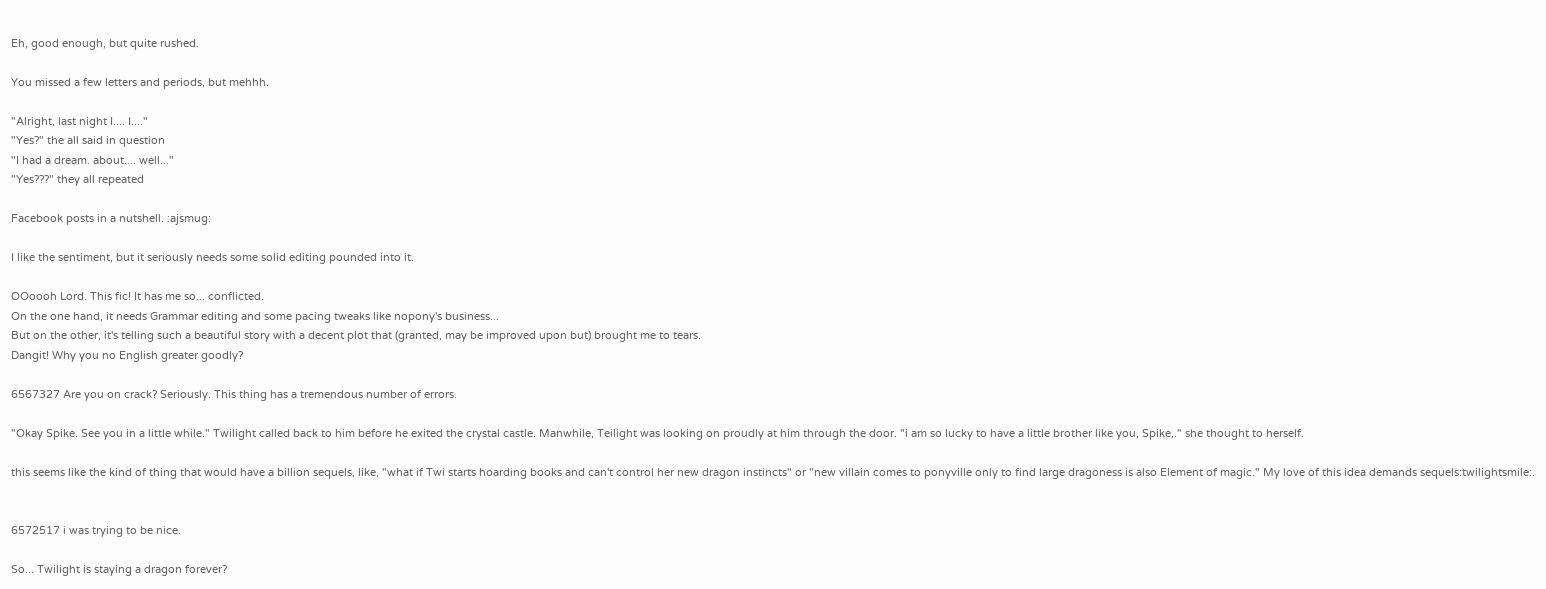Eh, good enough, but quite rushed.

You missed a few letters and periods, but mehhh.

"Alright, last night I.... I...."
"Yes?" the all said in question
"I had a dream. about.... well..."
"Yes???" they all repeated

Facebook posts in a nutshell. :ajsmug:

I like the sentiment, but it seriously needs some solid editing pounded into it.

OOoooh Lord. This fic! It has me so... conflicted.
On the one hand, it needs Grammar editing and some pacing tweaks like nopony's business...
But on the other, it's telling such a beautiful story with a decent plot that (granted, may be improved upon but) brought me to tears.
Dangit! Why you no English greater goodly?

6567327 Are you on crack? Seriously. This thing has a tremendous number of errors.

"Okay Spike. See you in a little while." Twilight called back to him before he exited the crystal castle. Manwhile, Teilight was looking on proudly at him through the door. "i am so lucky to have a little brother like you, Spike,." she thought to herself.

this seems like the kind of thing that would have a billion sequels, like, "what if Twi starts hoarding books and can't control her new dragon instincts" or "new villain comes to ponyville only to find large dragoness is also Element of magic." My love of this idea demands sequels:twilightsmile:.


6572517 i was trying to be nice.

So... Twilight is staying a dragon forever?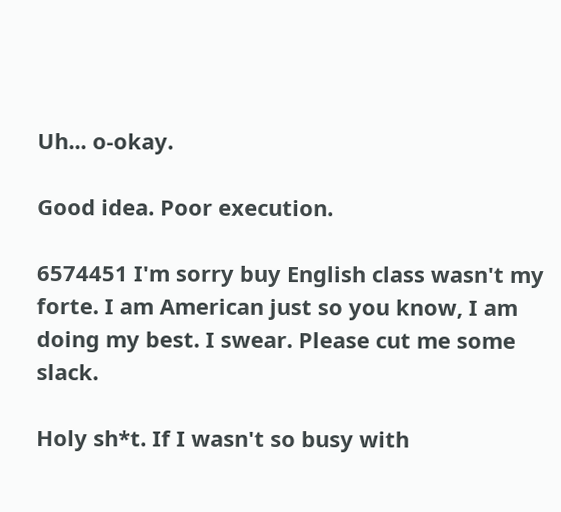Uh... o-okay.

Good idea. Poor execution.

6574451 I'm sorry buy English class wasn't my forte. I am American just so you know, I am doing my best. I swear. Please cut me some slack.

Holy sh*t. If I wasn't so busy with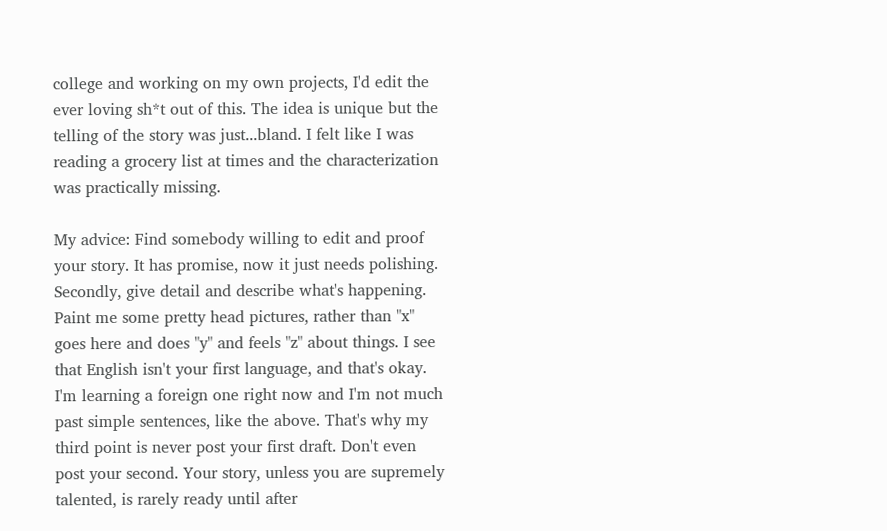college and working on my own projects, I'd edit the ever loving sh*t out of this. The idea is unique but the telling of the story was just...bland. I felt like I was reading a grocery list at times and the characterization was practically missing.

My advice: Find somebody willing to edit and proof your story. It has promise, now it just needs polishing. Secondly, give detail and describe what's happening. Paint me some pretty head pictures, rather than "x" goes here and does "y" and feels "z" about things. I see that English isn't your first language, and that's okay. I'm learning a foreign one right now and I'm not much past simple sentences, like the above. That's why my third point is never post your first draft. Don't even post your second. Your story, unless you are supremely talented, is rarely ready until after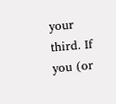your third. If you (or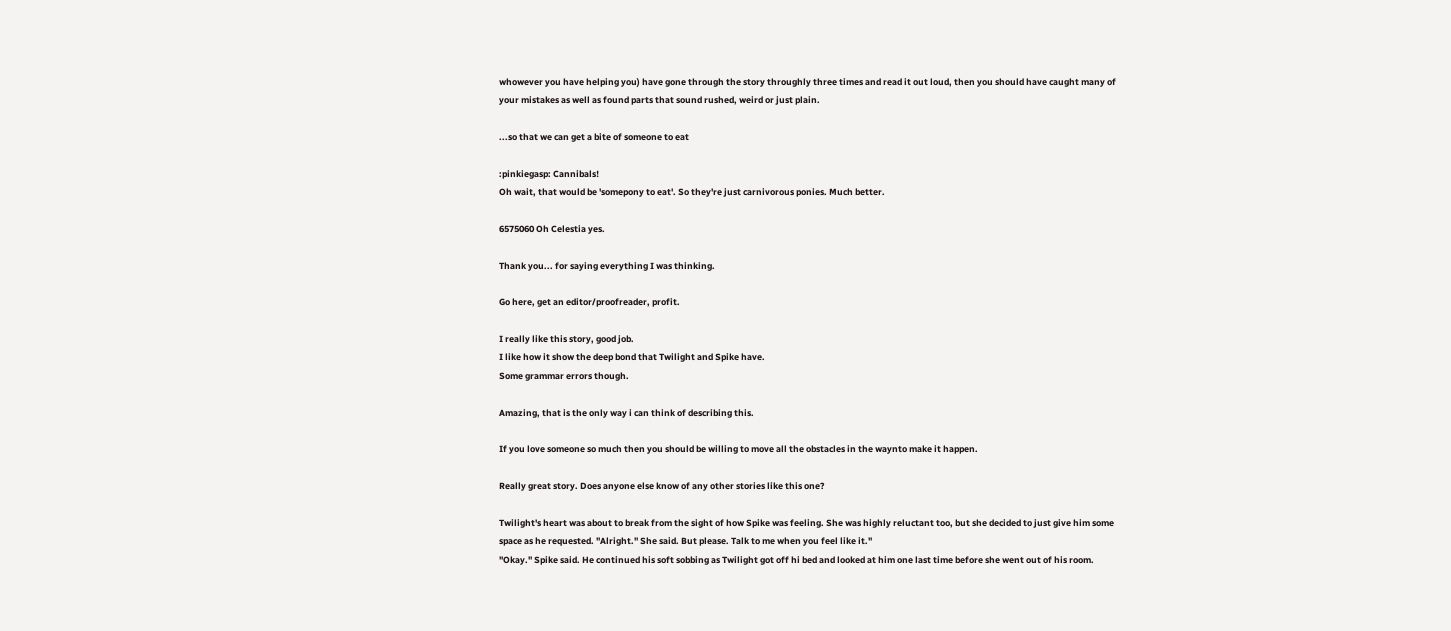whowever you have helping you) have gone through the story throughly three times and read it out loud, then you should have caught many of your mistakes as well as found parts that sound rushed, weird or just plain.

...so that we can get a bite of someone to eat

:pinkiegasp: Cannibals!
Oh wait, that would be 'somepony to eat'. So they're just carnivorous ponies. Much better.

6575060 Oh Celestia yes.

Thank you... for saying everything I was thinking.

Go here, get an editor/proofreader, profit.

I really like this story, good job.
I like how it show the deep bond that Twilight and Spike have.
Some grammar errors though.

Amazing, that is the only way i can think of describing this.

If you love someone so much then you should be willing to move all the obstacles in the waynto make it happen.

Really great story. Does anyone else know of any other stories like this one?

Twilight's heart was about to break from the sight of how Spike was feeling. She was highly reluctant too, but she decided to just give him some space as he requested. "Alright." She said. But please. Talk to me when you feel like it."
"Okay." Spike said. He continued his soft sobbing as Twilight got off hi bed and looked at him one last time before she went out of his room.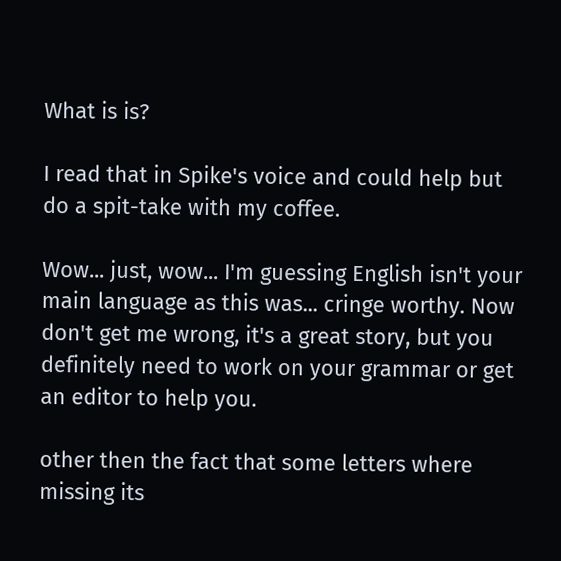What is is?

I read that in Spike's voice and could help but do a spit-take with my coffee.

Wow... just, wow... I'm guessing English isn't your main language as this was... cringe worthy. Now don't get me wrong, it's a great story, but you definitely need to work on your grammar or get an editor to help you.

other then the fact that some letters where missing its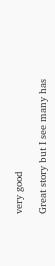very good

Great story but I see many has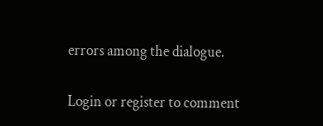errors among the dialogue.

Login or register to comment